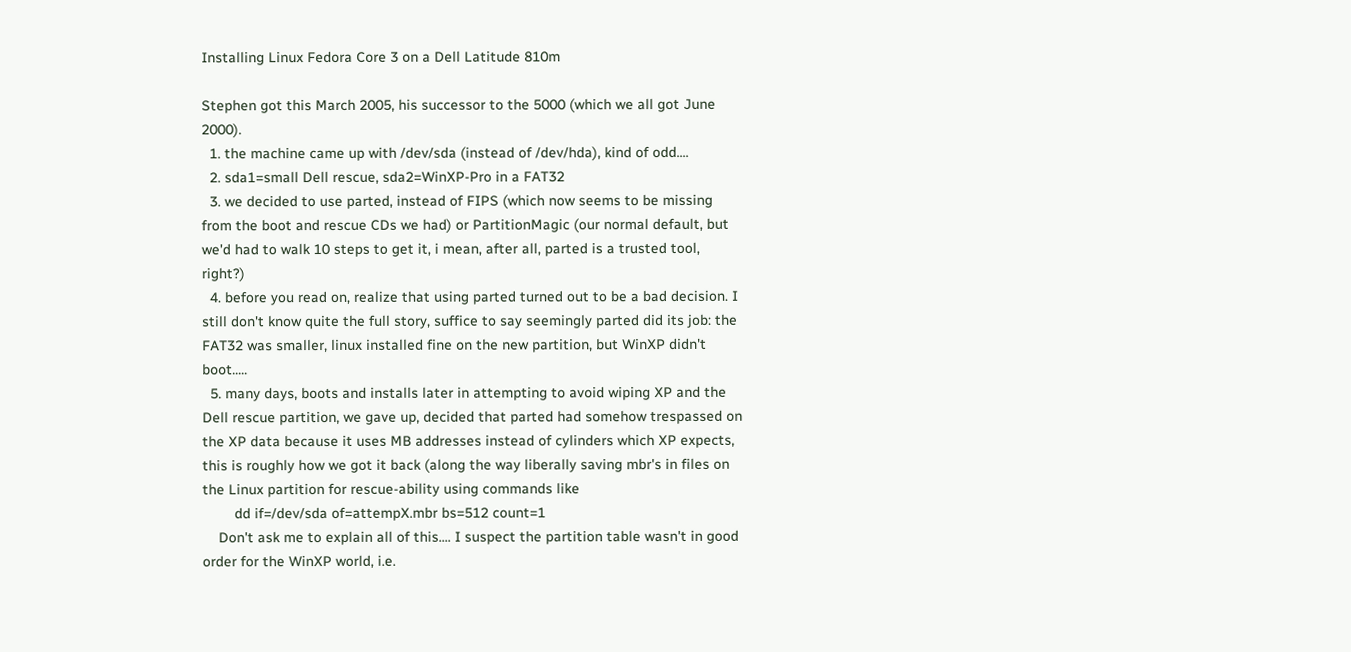Installing Linux Fedora Core 3 on a Dell Latitude 810m

Stephen got this March 2005, his successor to the 5000 (which we all got June 2000).
  1. the machine came up with /dev/sda (instead of /dev/hda), kind of odd....
  2. sda1=small Dell rescue, sda2=WinXP-Pro in a FAT32
  3. we decided to use parted, instead of FIPS (which now seems to be missing from the boot and rescue CDs we had) or PartitionMagic (our normal default, but we'd had to walk 10 steps to get it, i mean, after all, parted is a trusted tool, right?)
  4. before you read on, realize that using parted turned out to be a bad decision. I still don't know quite the full story, suffice to say seemingly parted did its job: the FAT32 was smaller, linux installed fine on the new partition, but WinXP didn't boot.....
  5. many days, boots and installs later in attempting to avoid wiping XP and the Dell rescue partition, we gave up, decided that parted had somehow trespassed on the XP data because it uses MB addresses instead of cylinders which XP expects, this is roughly how we got it back (along the way liberally saving mbr's in files on the Linux partition for rescue-ability using commands like
        dd if=/dev/sda of=attempX.mbr bs=512 count=1
    Don't ask me to explain all of this.... I suspect the partition table wasn't in good order for the WinXP world, i.e.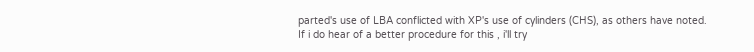parted's use of LBA conflicted with XP's use of cylinders (CHS), as others have noted. If i do hear of a better procedure for this , i'll try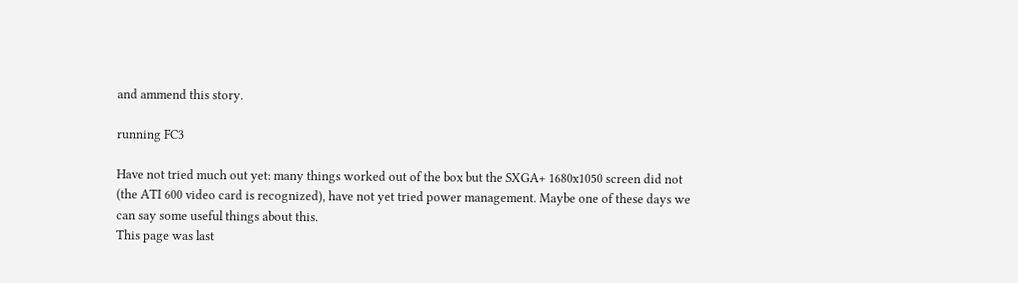and ammend this story.

running FC3

Have not tried much out yet: many things worked out of the box but the SXGA+ 1680x1050 screen did not (the ATI 600 video card is recognized), have not yet tried power management. Maybe one of these days we can say some useful things about this.
This page was last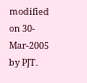modified on 30-Mar-2005 by PJT.